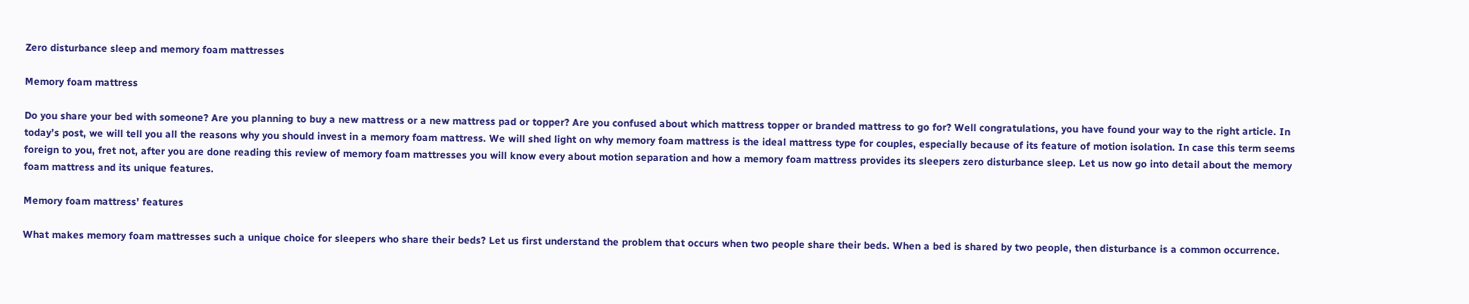Zero disturbance sleep and memory foam mattresses

Memory foam mattress

Do you share your bed with someone? Are you planning to buy a new mattress or a new mattress pad or topper? Are you confused about which mattress topper or branded mattress to go for? Well congratulations, you have found your way to the right article. In today’s post, we will tell you all the reasons why you should invest in a memory foam mattress. We will shed light on why memory foam mattress is the ideal mattress type for couples, especially because of its feature of motion isolation. In case this term seems foreign to you, fret not, after you are done reading this review of memory foam mattresses you will know every about motion separation and how a memory foam mattress provides its sleepers zero disturbance sleep. Let us now go into detail about the memory foam mattress and its unique features.

Memory foam mattress’ features

What makes memory foam mattresses such a unique choice for sleepers who share their beds? Let us first understand the problem that occurs when two people share their beds. When a bed is shared by two people, then disturbance is a common occurrence.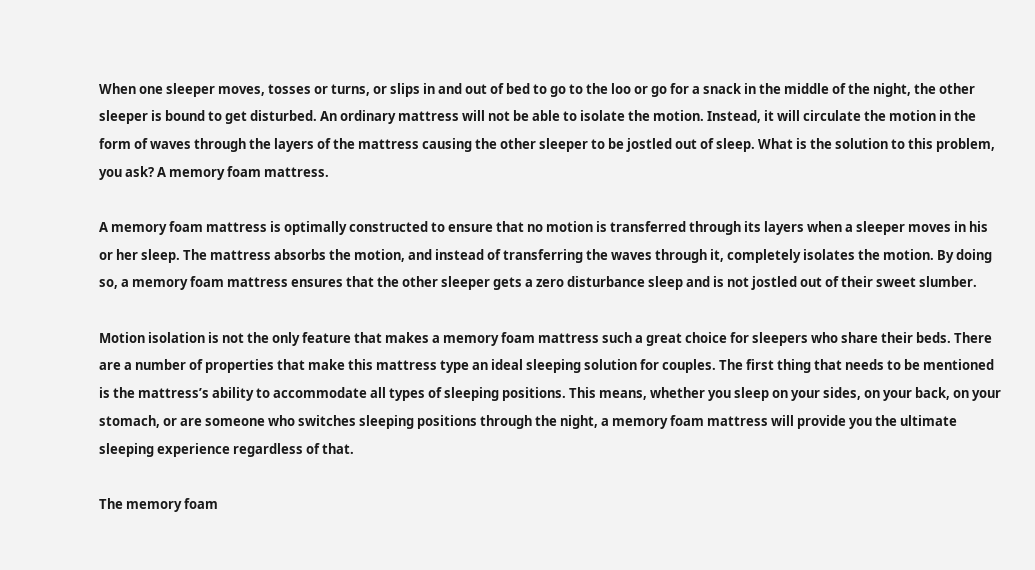When one sleeper moves, tosses or turns, or slips in and out of bed to go to the loo or go for a snack in the middle of the night, the other sleeper is bound to get disturbed. An ordinary mattress will not be able to isolate the motion. Instead, it will circulate the motion in the form of waves through the layers of the mattress causing the other sleeper to be jostled out of sleep. What is the solution to this problem, you ask? A memory foam mattress.

A memory foam mattress is optimally constructed to ensure that no motion is transferred through its layers when a sleeper moves in his or her sleep. The mattress absorbs the motion, and instead of transferring the waves through it, completely isolates the motion. By doing so, a memory foam mattress ensures that the other sleeper gets a zero disturbance sleep and is not jostled out of their sweet slumber.

Motion isolation is not the only feature that makes a memory foam mattress such a great choice for sleepers who share their beds. There are a number of properties that make this mattress type an ideal sleeping solution for couples. The first thing that needs to be mentioned is the mattress’s ability to accommodate all types of sleeping positions. This means, whether you sleep on your sides, on your back, on your stomach, or are someone who switches sleeping positions through the night, a memory foam mattress will provide you the ultimate sleeping experience regardless of that.

The memory foam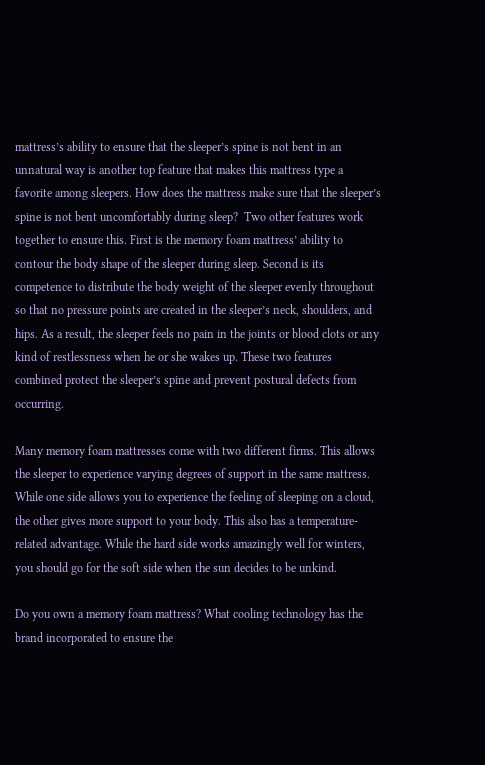mattress’s ability to ensure that the sleeper’s spine is not bent in an unnatural way is another top feature that makes this mattress type a favorite among sleepers. How does the mattress make sure that the sleeper’s spine is not bent uncomfortably during sleep?  Two other features work together to ensure this. First is the memory foam mattress’ ability to contour the body shape of the sleeper during sleep. Second is its competence to distribute the body weight of the sleeper evenly throughout so that no pressure points are created in the sleeper’s neck, shoulders, and hips. As a result, the sleeper feels no pain in the joints or blood clots or any kind of restlessness when he or she wakes up. These two features combined protect the sleeper’s spine and prevent postural defects from occurring.

Many memory foam mattresses come with two different firms. This allows the sleeper to experience varying degrees of support in the same mattress. While one side allows you to experience the feeling of sleeping on a cloud, the other gives more support to your body. This also has a temperature-related advantage. While the hard side works amazingly well for winters, you should go for the soft side when the sun decides to be unkind.

Do you own a memory foam mattress? What cooling technology has the brand incorporated to ensure the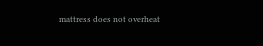mattress does not overheat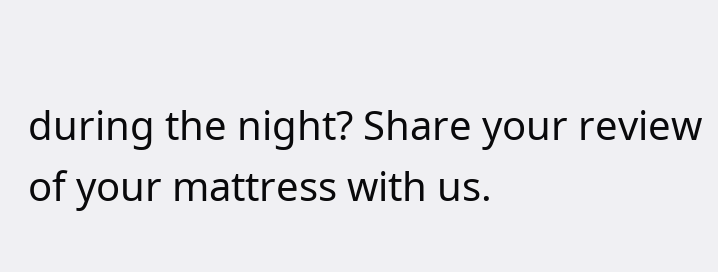during the night? Share your review of your mattress with us.